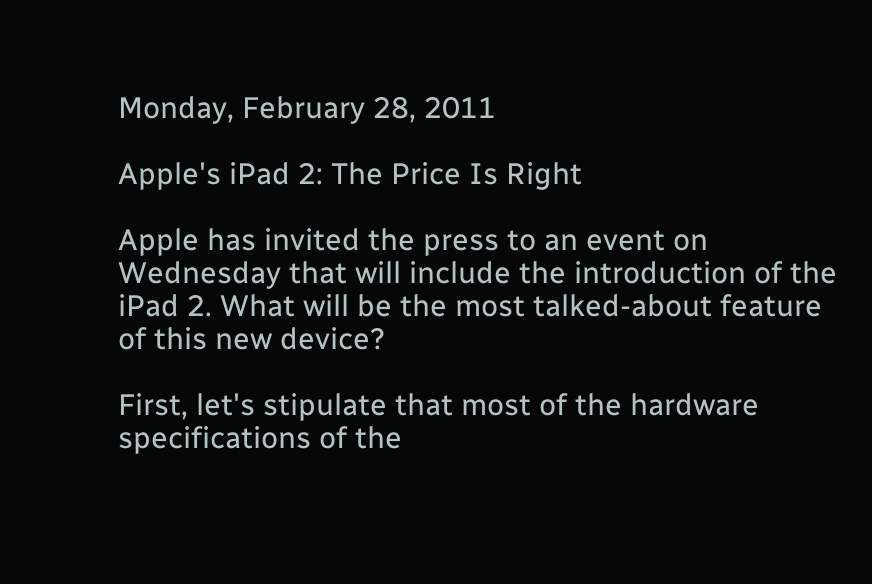Monday, February 28, 2011

Apple's iPad 2: The Price Is Right

Apple has invited the press to an event on Wednesday that will include the introduction of the iPad 2. What will be the most talked-about feature of this new device?

First, let's stipulate that most of the hardware specifications of the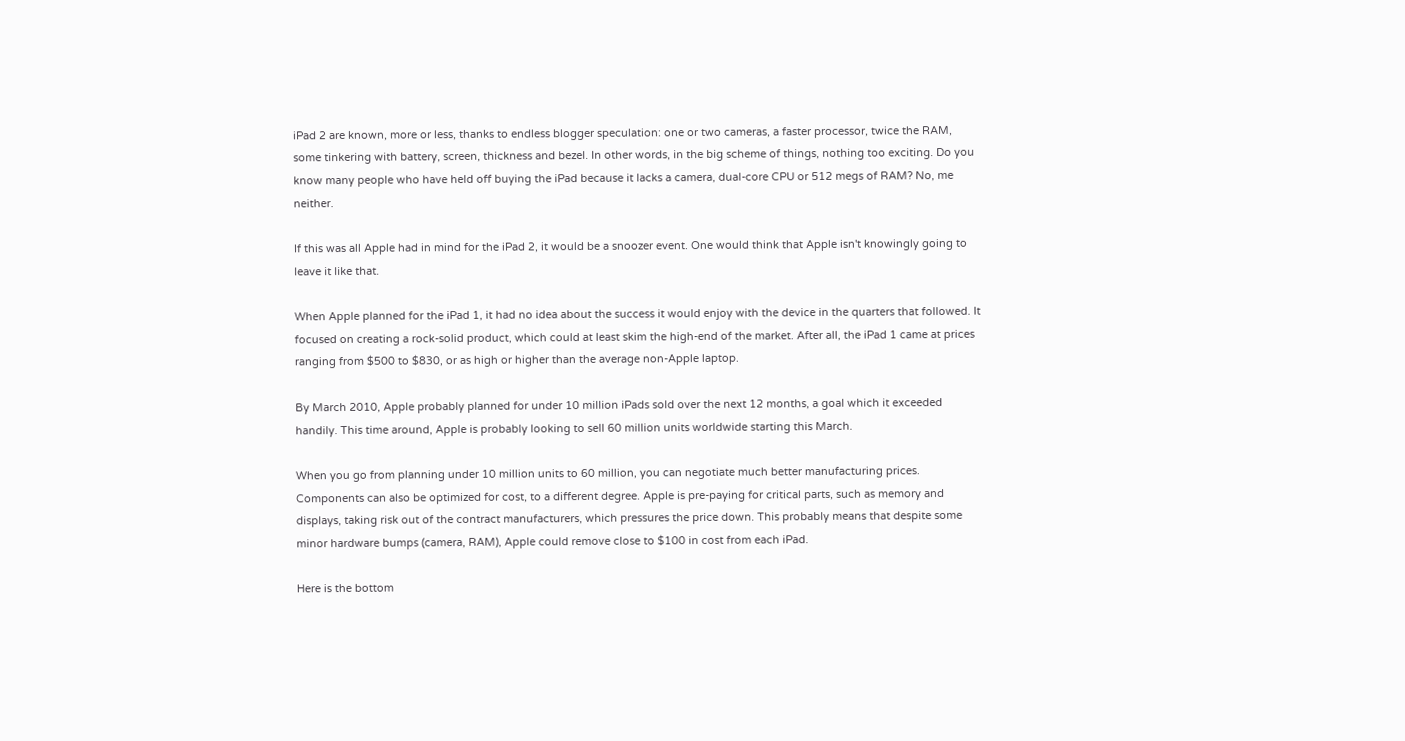iPad 2 are known, more or less, thanks to endless blogger speculation: one or two cameras, a faster processor, twice the RAM, some tinkering with battery, screen, thickness and bezel. In other words, in the big scheme of things, nothing too exciting. Do you know many people who have held off buying the iPad because it lacks a camera, dual-core CPU or 512 megs of RAM? No, me neither.

If this was all Apple had in mind for the iPad 2, it would be a snoozer event. One would think that Apple isn't knowingly going to leave it like that.

When Apple planned for the iPad 1, it had no idea about the success it would enjoy with the device in the quarters that followed. It focused on creating a rock-solid product, which could at least skim the high-end of the market. After all, the iPad 1 came at prices ranging from $500 to $830, or as high or higher than the average non-Apple laptop.

By March 2010, Apple probably planned for under 10 million iPads sold over the next 12 months, a goal which it exceeded handily. This time around, Apple is probably looking to sell 60 million units worldwide starting this March.

When you go from planning under 10 million units to 60 million, you can negotiate much better manufacturing prices. Components can also be optimized for cost, to a different degree. Apple is pre-paying for critical parts, such as memory and displays, taking risk out of the contract manufacturers, which pressures the price down. This probably means that despite some minor hardware bumps (camera, RAM), Apple could remove close to $100 in cost from each iPad.

Here is the bottom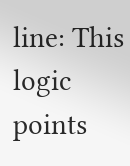line: This logic points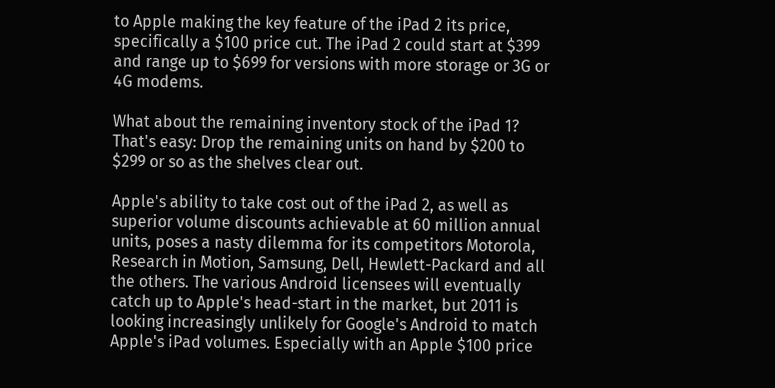to Apple making the key feature of the iPad 2 its price, specifically a $100 price cut. The iPad 2 could start at $399 and range up to $699 for versions with more storage or 3G or 4G modems.

What about the remaining inventory stock of the iPad 1? That's easy: Drop the remaining units on hand by $200 to $299 or so as the shelves clear out.

Apple's ability to take cost out of the iPad 2, as well as superior volume discounts achievable at 60 million annual units, poses a nasty dilemma for its competitors Motorola, Research in Motion, Samsung, Dell, Hewlett-Packard and all the others. The various Android licensees will eventually catch up to Apple's head-start in the market, but 2011 is looking increasingly unlikely for Google's Android to match Apple's iPad volumes. Especially with an Apple $100 price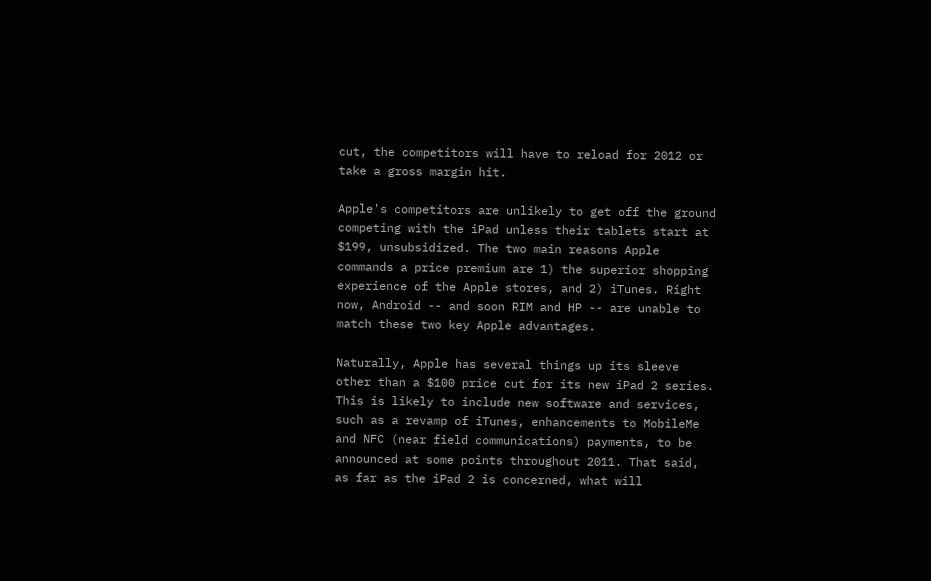cut, the competitors will have to reload for 2012 or take a gross margin hit.

Apple's competitors are unlikely to get off the ground competing with the iPad unless their tablets start at $199, unsubsidized. The two main reasons Apple commands a price premium are 1) the superior shopping experience of the Apple stores, and 2) iTunes. Right now, Android -- and soon RIM and HP -- are unable to match these two key Apple advantages.

Naturally, Apple has several things up its sleeve other than a $100 price cut for its new iPad 2 series. This is likely to include new software and services, such as a revamp of iTunes, enhancements to MobileMe and NFC (near field communications) payments, to be announced at some points throughout 2011. That said, as far as the iPad 2 is concerned, what will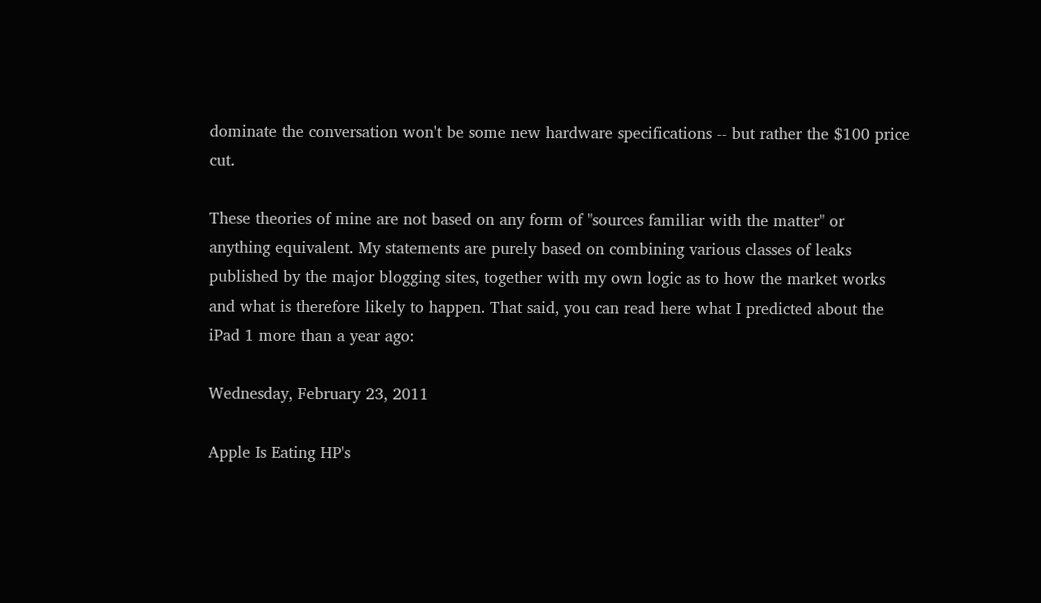dominate the conversation won't be some new hardware specifications -- but rather the $100 price cut.

These theories of mine are not based on any form of "sources familiar with the matter" or anything equivalent. My statements are purely based on combining various classes of leaks published by the major blogging sites, together with my own logic as to how the market works and what is therefore likely to happen. That said, you can read here what I predicted about the iPad 1 more than a year ago:

Wednesday, February 23, 2011

Apple Is Eating HP's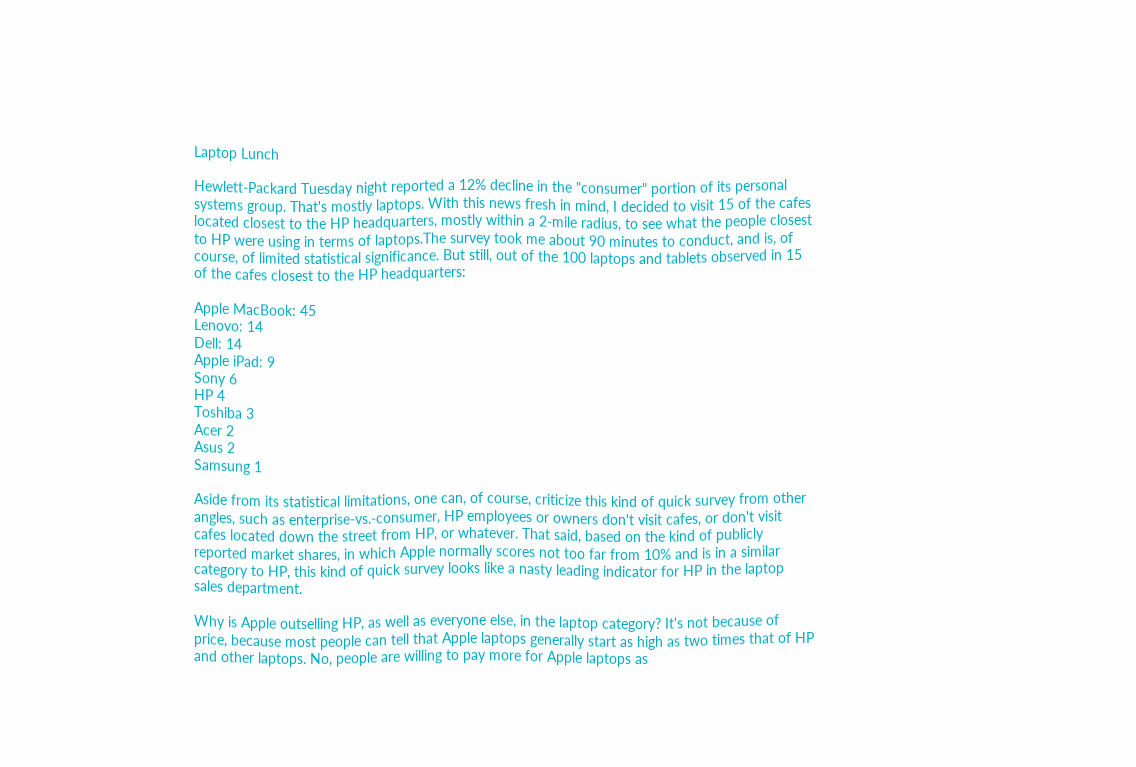Laptop Lunch

Hewlett-Packard Tuesday night reported a 12% decline in the "consumer" portion of its personal systems group. That's mostly laptops. With this news fresh in mind, I decided to visit 15 of the cafes located closest to the HP headquarters, mostly within a 2-mile radius, to see what the people closest to HP were using in terms of laptops.The survey took me about 90 minutes to conduct, and is, of course, of limited statistical significance. But still, out of the 100 laptops and tablets observed in 15 of the cafes closest to the HP headquarters:

Apple MacBook: 45
Lenovo: 14
Dell: 14
Apple iPad: 9
Sony 6
HP 4
Toshiba 3
Acer 2
Asus 2
Samsung 1

Aside from its statistical limitations, one can, of course, criticize this kind of quick survey from other angles, such as enterprise-vs.-consumer, HP employees or owners don't visit cafes, or don't visit cafes located down the street from HP, or whatever. That said, based on the kind of publicly reported market shares, in which Apple normally scores not too far from 10% and is in a similar category to HP, this kind of quick survey looks like a nasty leading indicator for HP in the laptop sales department.

Why is Apple outselling HP, as well as everyone else, in the laptop category? It's not because of price, because most people can tell that Apple laptops generally start as high as two times that of HP and other laptops. No, people are willing to pay more for Apple laptops as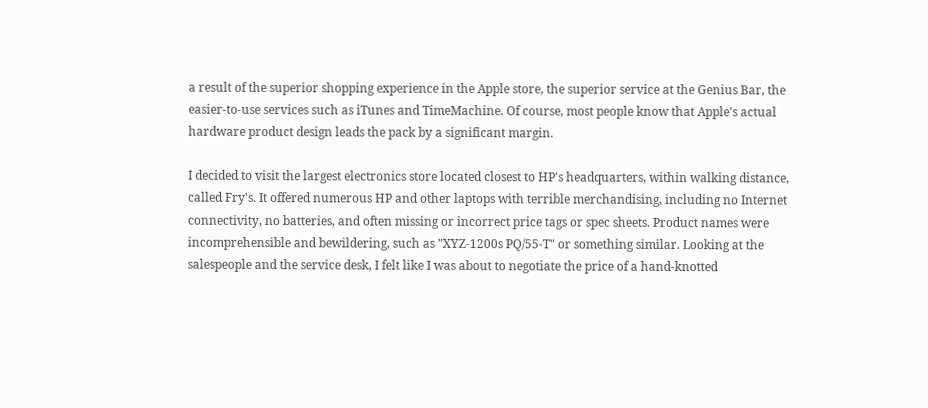a result of the superior shopping experience in the Apple store, the superior service at the Genius Bar, the easier-to-use services such as iTunes and TimeMachine. Of course, most people know that Apple's actual hardware product design leads the pack by a significant margin.

I decided to visit the largest electronics store located closest to HP's headquarters, within walking distance, called Fry's. It offered numerous HP and other laptops with terrible merchandising, including no Internet connectivity, no batteries, and often missing or incorrect price tags or spec sheets. Product names were incomprehensible and bewildering, such as "XYZ-1200s PQ/55-T" or something similar. Looking at the salespeople and the service desk, I felt like I was about to negotiate the price of a hand-knotted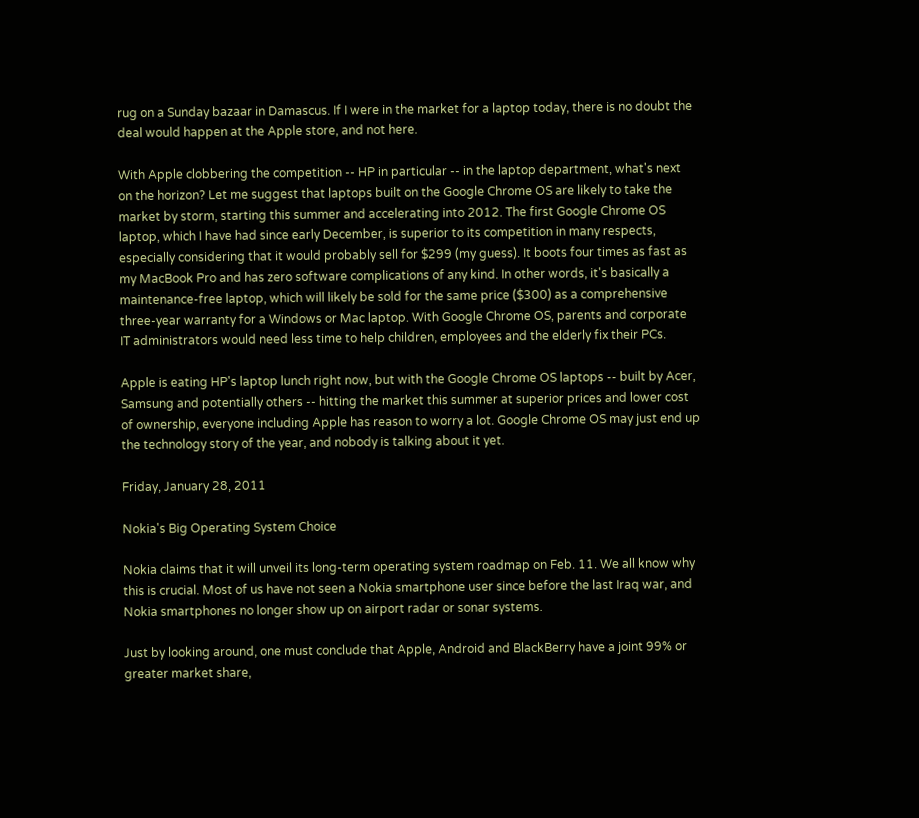rug on a Sunday bazaar in Damascus. If I were in the market for a laptop today, there is no doubt the deal would happen at the Apple store, and not here.

With Apple clobbering the competition -- HP in particular -- in the laptop department, what's next on the horizon? Let me suggest that laptops built on the Google Chrome OS are likely to take the market by storm, starting this summer and accelerating into 2012. The first Google Chrome OS laptop, which I have had since early December, is superior to its competition in many respects, especially considering that it would probably sell for $299 (my guess). It boots four times as fast as my MacBook Pro and has zero software complications of any kind. In other words, it's basically a maintenance-free laptop, which will likely be sold for the same price ($300) as a comprehensive three-year warranty for a Windows or Mac laptop. With Google Chrome OS, parents and corporate IT administrators would need less time to help children, employees and the elderly fix their PCs.

Apple is eating HP's laptop lunch right now, but with the Google Chrome OS laptops -- built by Acer, Samsung and potentially others -- hitting the market this summer at superior prices and lower cost of ownership, everyone including Apple has reason to worry a lot. Google Chrome OS may just end up the technology story of the year, and nobody is talking about it yet.

Friday, January 28, 2011

Nokia's Big Operating System Choice

Nokia claims that it will unveil its long-term operating system roadmap on Feb. 11. We all know why this is crucial. Most of us have not seen a Nokia smartphone user since before the last Iraq war, and Nokia smartphones no longer show up on airport radar or sonar systems.

Just by looking around, one must conclude that Apple, Android and BlackBerry have a joint 99% or greater market share,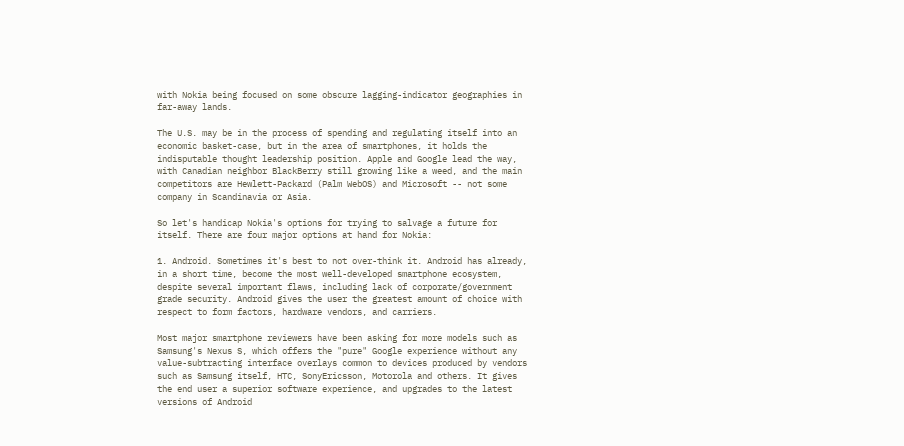with Nokia being focused on some obscure lagging-indicator geographies in far-away lands.

The U.S. may be in the process of spending and regulating itself into an economic basket-case, but in the area of smartphones, it holds the indisputable thought leadership position. Apple and Google lead the way, with Canadian neighbor BlackBerry still growing like a weed, and the main competitors are Hewlett-Packard (Palm WebOS) and Microsoft -- not some company in Scandinavia or Asia.

So let's handicap Nokia's options for trying to salvage a future for itself. There are four major options at hand for Nokia:

1. Android. Sometimes it's best to not over-think it. Android has already, in a short time, become the most well-developed smartphone ecosystem, despite several important flaws, including lack of corporate/government grade security. Android gives the user the greatest amount of choice with respect to form factors, hardware vendors, and carriers.

Most major smartphone reviewers have been asking for more models such as Samsung's Nexus S, which offers the "pure" Google experience without any value-subtracting interface overlays common to devices produced by vendors such as Samsung itself, HTC, SonyEricsson, Motorola and others. It gives the end user a superior software experience, and upgrades to the latest versions of Android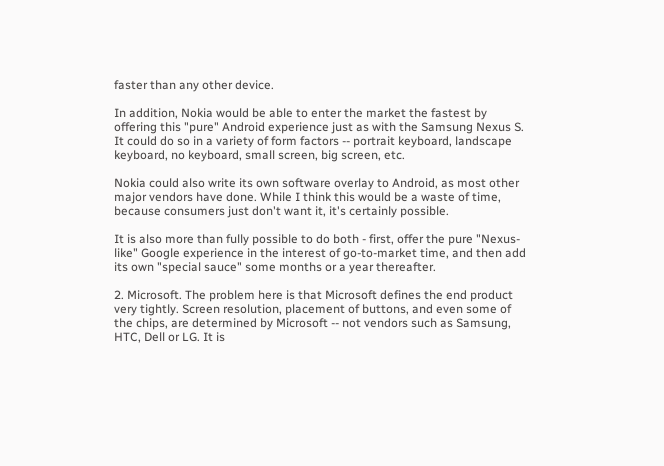faster than any other device.

In addition, Nokia would be able to enter the market the fastest by offering this "pure" Android experience just as with the Samsung Nexus S. It could do so in a variety of form factors -- portrait keyboard, landscape keyboard, no keyboard, small screen, big screen, etc.

Nokia could also write its own software overlay to Android, as most other major vendors have done. While I think this would be a waste of time, because consumers just don't want it, it's certainly possible.

It is also more than fully possible to do both - first, offer the pure "Nexus-like" Google experience in the interest of go-to-market time, and then add its own "special sauce" some months or a year thereafter.

2. Microsoft. The problem here is that Microsoft defines the end product very tightly. Screen resolution, placement of buttons, and even some of the chips, are determined by Microsoft -- not vendors such as Samsung, HTC, Dell or LG. It is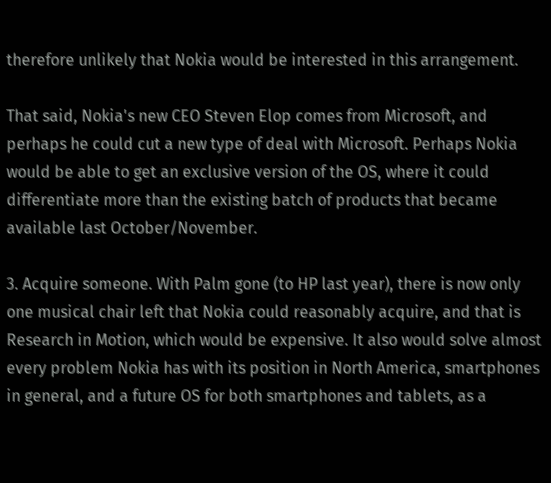therefore unlikely that Nokia would be interested in this arrangement.

That said, Nokia's new CEO Steven Elop comes from Microsoft, and perhaps he could cut a new type of deal with Microsoft. Perhaps Nokia would be able to get an exclusive version of the OS, where it could differentiate more than the existing batch of products that became available last October/November.

3. Acquire someone. With Palm gone (to HP last year), there is now only one musical chair left that Nokia could reasonably acquire, and that is Research in Motion, which would be expensive. It also would solve almost every problem Nokia has with its position in North America, smartphones in general, and a future OS for both smartphones and tablets, as a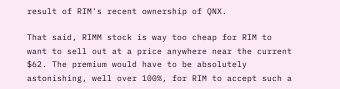result of RIM's recent ownership of QNX.

That said, RIMM stock is way too cheap for RIM to want to sell out at a price anywhere near the current $62. The premium would have to be absolutely astonishing, well over 100%, for RIM to accept such a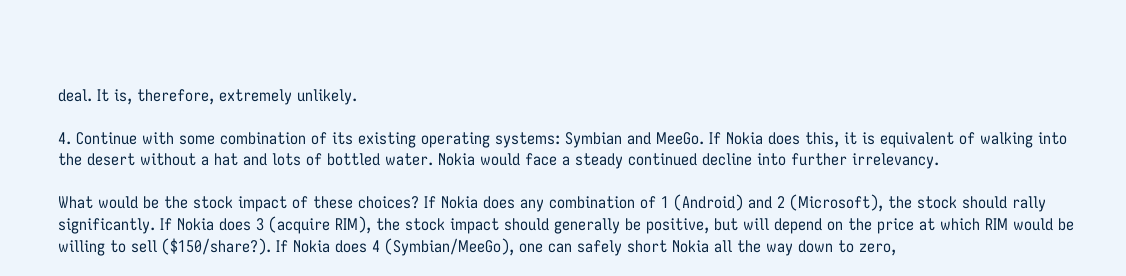deal. It is, therefore, extremely unlikely.

4. Continue with some combination of its existing operating systems: Symbian and MeeGo. If Nokia does this, it is equivalent of walking into the desert without a hat and lots of bottled water. Nokia would face a steady continued decline into further irrelevancy.

What would be the stock impact of these choices? If Nokia does any combination of 1 (Android) and 2 (Microsoft), the stock should rally significantly. If Nokia does 3 (acquire RIM), the stock impact should generally be positive, but will depend on the price at which RIM would be willing to sell ($150/share?). If Nokia does 4 (Symbian/MeeGo), one can safely short Nokia all the way down to zero,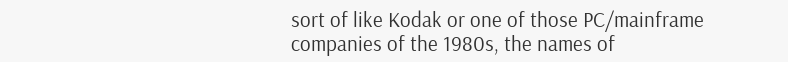sort of like Kodak or one of those PC/mainframe companies of the 1980s, the names of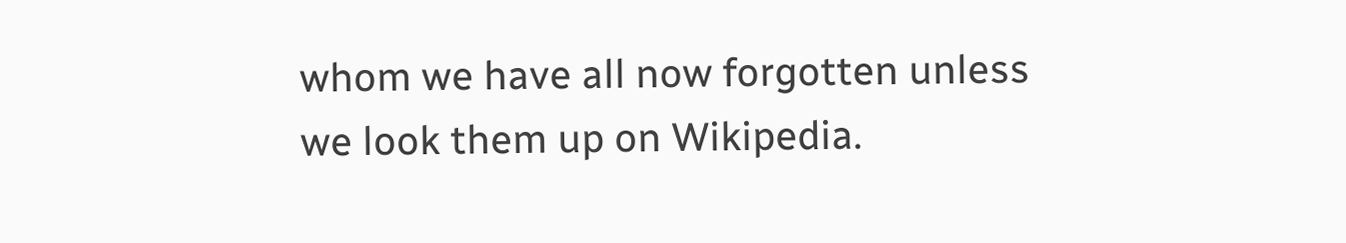whom we have all now forgotten unless we look them up on Wikipedia.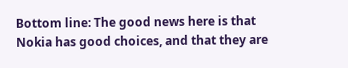Bottom line: The good news here is that Nokia has good choices, and that they are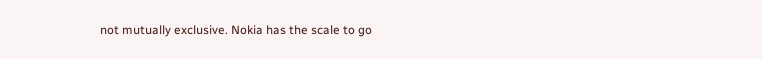not mutually exclusive. Nokia has the scale to go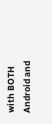with BOTH Android and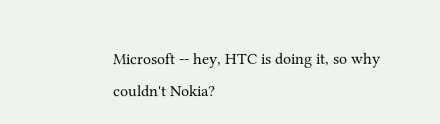Microsoft -- hey, HTC is doing it, so why couldn't Nokia?